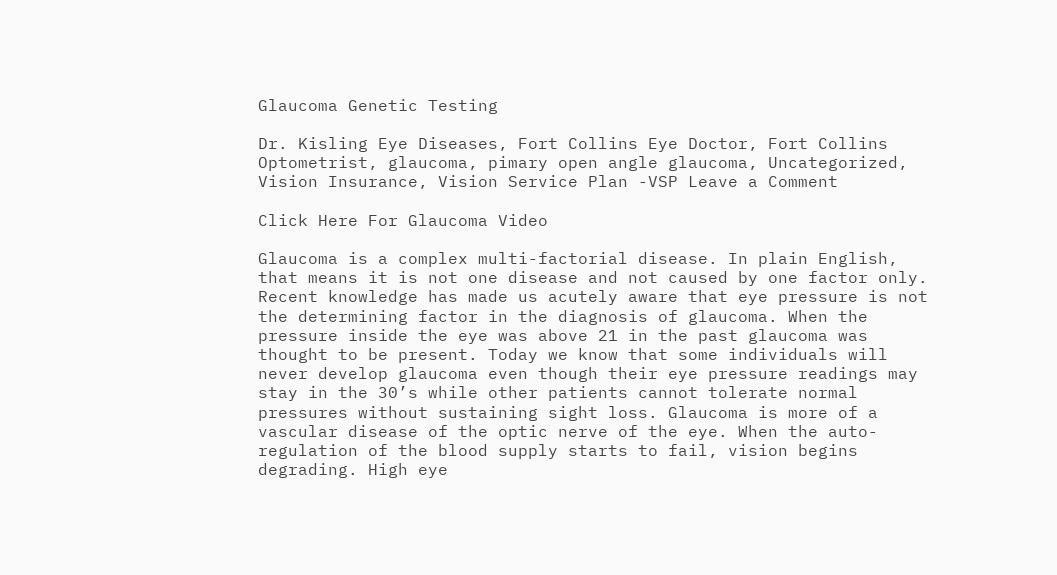Glaucoma Genetic Testing

Dr. Kisling Eye Diseases, Fort Collins Eye Doctor, Fort Collins Optometrist, glaucoma, pimary open angle glaucoma, Uncategorized, Vision Insurance, Vision Service Plan -VSP Leave a Comment

Click Here For Glaucoma Video

Glaucoma is a complex multi-factorial disease. In plain English, that means it is not one disease and not caused by one factor only. Recent knowledge has made us acutely aware that eye pressure is not the determining factor in the diagnosis of glaucoma. When the pressure inside the eye was above 21 in the past glaucoma was thought to be present. Today we know that some individuals will never develop glaucoma even though their eye pressure readings may stay in the 30’s while other patients cannot tolerate normal pressures without sustaining sight loss. Glaucoma is more of a vascular disease of the optic nerve of the eye. When the auto-regulation of the blood supply starts to fail, vision begins degrading. High eye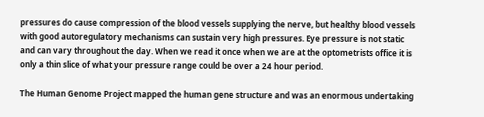pressures do cause compression of the blood vessels supplying the nerve, but healthy blood vessels with good autoregulatory mechanisms can sustain very high pressures. Eye pressure is not static and can vary throughout the day. When we read it once when we are at the optometrists office it is only a thin slice of what your pressure range could be over a 24 hour period.

The Human Genome Project mapped the human gene structure and was an enormous undertaking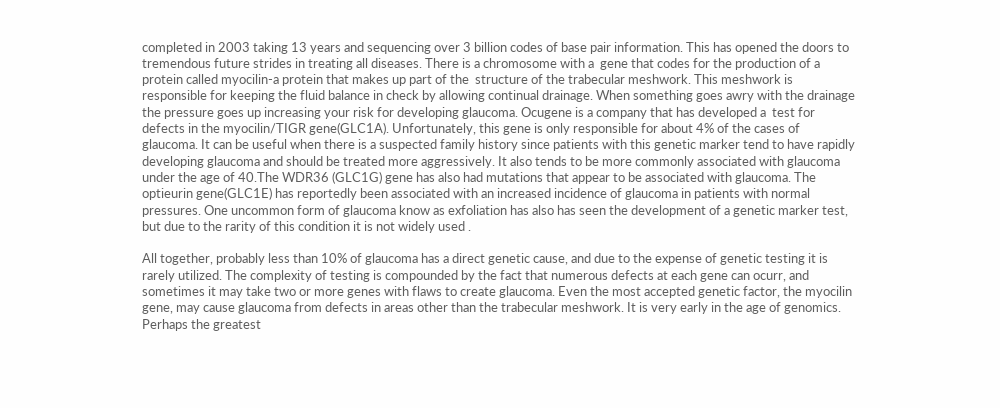completed in 2003 taking 13 years and sequencing over 3 billion codes of base pair information. This has opened the doors to tremendous future strides in treating all diseases. There is a chromosome with a  gene that codes for the production of a protein called myocilin-a protein that makes up part of the  structure of the trabecular meshwork. This meshwork is responsible for keeping the fluid balance in check by allowing continual drainage. When something goes awry with the drainage the pressure goes up increasing your risk for developing glaucoma. Ocugene is a company that has developed a  test for defects in the myocilin/TIGR gene(GLC1A). Unfortunately, this gene is only responsible for about 4% of the cases of glaucoma. It can be useful when there is a suspected family history since patients with this genetic marker tend to have rapidly developing glaucoma and should be treated more aggressively. It also tends to be more commonly associated with glaucoma under the age of 40.The WDR36 (GLC1G) gene has also had mutations that appear to be associated with glaucoma. The optieurin gene(GLC1E) has reportedly been associated with an increased incidence of glaucoma in patients with normal pressures. One uncommon form of glaucoma know as exfoliation has also has seen the development of a genetic marker test, but due to the rarity of this condition it is not widely used .

All together, probably less than 10% of glaucoma has a direct genetic cause, and due to the expense of genetic testing it is rarely utilized. The complexity of testing is compounded by the fact that numerous defects at each gene can ocurr, and sometimes it may take two or more genes with flaws to create glaucoma. Even the most accepted genetic factor, the myocilin gene, may cause glaucoma from defects in areas other than the trabecular meshwork. It is very early in the age of genomics. Perhaps the greatest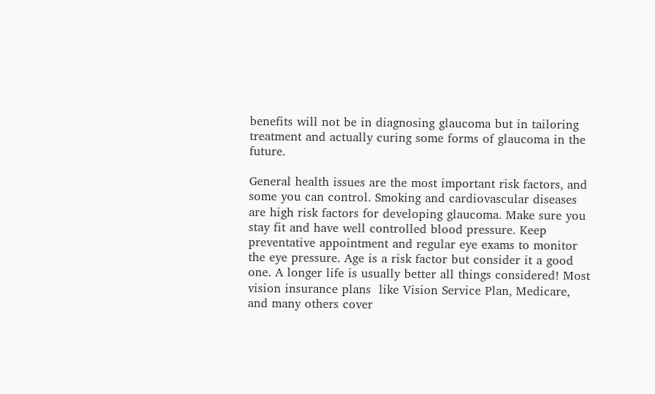benefits will not be in diagnosing glaucoma but in tailoring treatment and actually curing some forms of glaucoma in the future.

General health issues are the most important risk factors, and some you can control. Smoking and cardiovascular diseases are high risk factors for developing glaucoma. Make sure you stay fit and have well controlled blood pressure. Keep preventative appointment and regular eye exams to monitor the eye pressure. Age is a risk factor but consider it a good one. A longer life is usually better all things considered! Most vision insurance plans  like Vision Service Plan, Medicare, and many others cover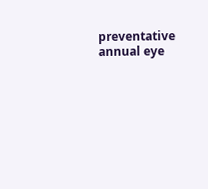preventative annual eye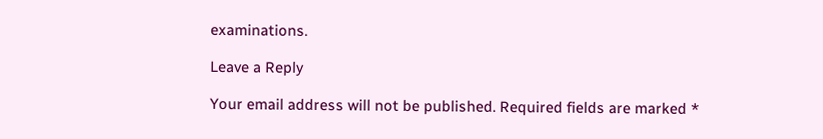examinations.

Leave a Reply

Your email address will not be published. Required fields are marked *